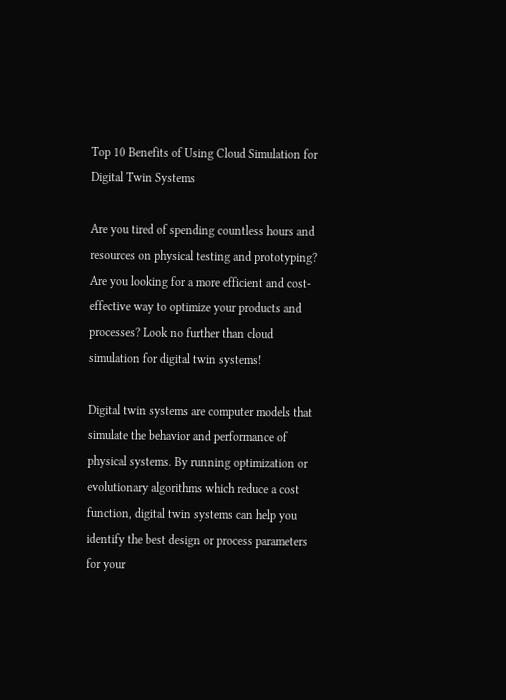Top 10 Benefits of Using Cloud Simulation for Digital Twin Systems

Are you tired of spending countless hours and resources on physical testing and prototyping? Are you looking for a more efficient and cost-effective way to optimize your products and processes? Look no further than cloud simulation for digital twin systems!

Digital twin systems are computer models that simulate the behavior and performance of physical systems. By running optimization or evolutionary algorithms which reduce a cost function, digital twin systems can help you identify the best design or process parameters for your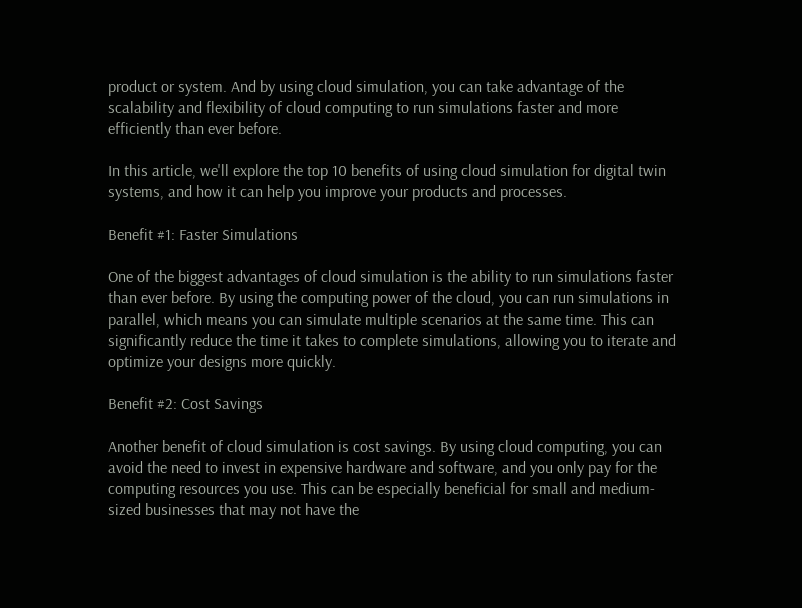product or system. And by using cloud simulation, you can take advantage of the scalability and flexibility of cloud computing to run simulations faster and more efficiently than ever before.

In this article, we'll explore the top 10 benefits of using cloud simulation for digital twin systems, and how it can help you improve your products and processes.

Benefit #1: Faster Simulations

One of the biggest advantages of cloud simulation is the ability to run simulations faster than ever before. By using the computing power of the cloud, you can run simulations in parallel, which means you can simulate multiple scenarios at the same time. This can significantly reduce the time it takes to complete simulations, allowing you to iterate and optimize your designs more quickly.

Benefit #2: Cost Savings

Another benefit of cloud simulation is cost savings. By using cloud computing, you can avoid the need to invest in expensive hardware and software, and you only pay for the computing resources you use. This can be especially beneficial for small and medium-sized businesses that may not have the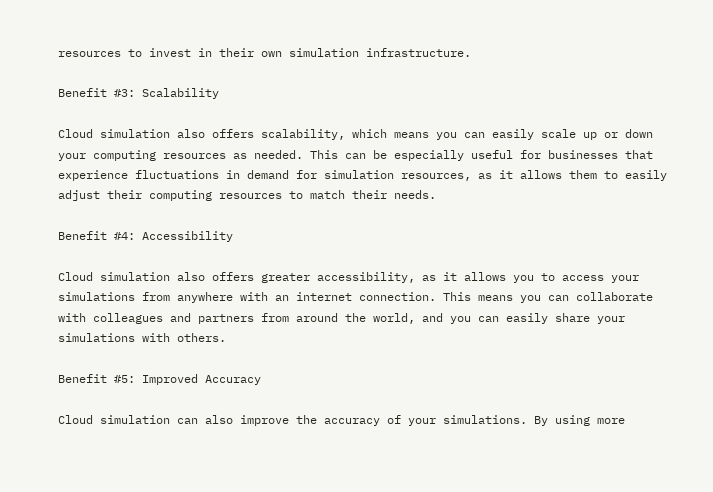resources to invest in their own simulation infrastructure.

Benefit #3: Scalability

Cloud simulation also offers scalability, which means you can easily scale up or down your computing resources as needed. This can be especially useful for businesses that experience fluctuations in demand for simulation resources, as it allows them to easily adjust their computing resources to match their needs.

Benefit #4: Accessibility

Cloud simulation also offers greater accessibility, as it allows you to access your simulations from anywhere with an internet connection. This means you can collaborate with colleagues and partners from around the world, and you can easily share your simulations with others.

Benefit #5: Improved Accuracy

Cloud simulation can also improve the accuracy of your simulations. By using more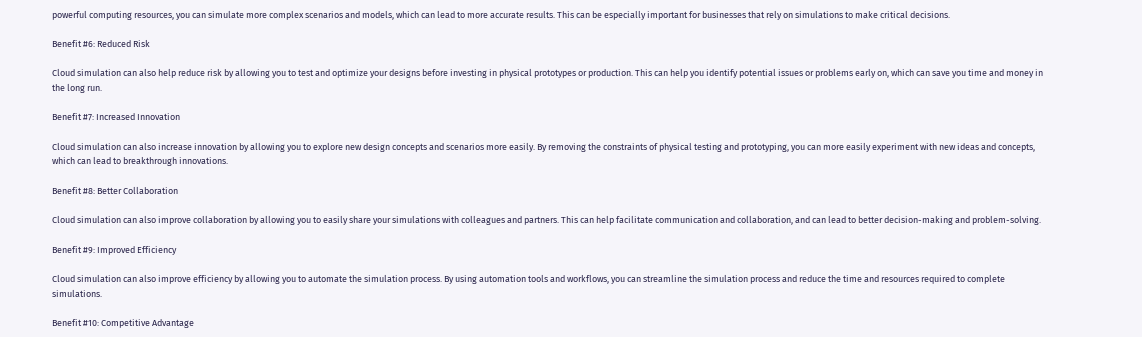powerful computing resources, you can simulate more complex scenarios and models, which can lead to more accurate results. This can be especially important for businesses that rely on simulations to make critical decisions.

Benefit #6: Reduced Risk

Cloud simulation can also help reduce risk by allowing you to test and optimize your designs before investing in physical prototypes or production. This can help you identify potential issues or problems early on, which can save you time and money in the long run.

Benefit #7: Increased Innovation

Cloud simulation can also increase innovation by allowing you to explore new design concepts and scenarios more easily. By removing the constraints of physical testing and prototyping, you can more easily experiment with new ideas and concepts, which can lead to breakthrough innovations.

Benefit #8: Better Collaboration

Cloud simulation can also improve collaboration by allowing you to easily share your simulations with colleagues and partners. This can help facilitate communication and collaboration, and can lead to better decision-making and problem-solving.

Benefit #9: Improved Efficiency

Cloud simulation can also improve efficiency by allowing you to automate the simulation process. By using automation tools and workflows, you can streamline the simulation process and reduce the time and resources required to complete simulations.

Benefit #10: Competitive Advantage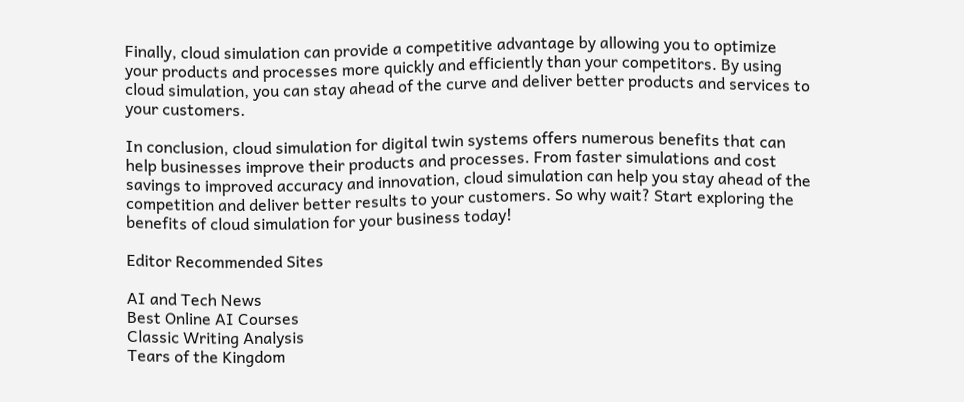Finally, cloud simulation can provide a competitive advantage by allowing you to optimize your products and processes more quickly and efficiently than your competitors. By using cloud simulation, you can stay ahead of the curve and deliver better products and services to your customers.

In conclusion, cloud simulation for digital twin systems offers numerous benefits that can help businesses improve their products and processes. From faster simulations and cost savings to improved accuracy and innovation, cloud simulation can help you stay ahead of the competition and deliver better results to your customers. So why wait? Start exploring the benefits of cloud simulation for your business today!

Editor Recommended Sites

AI and Tech News
Best Online AI Courses
Classic Writing Analysis
Tears of the Kingdom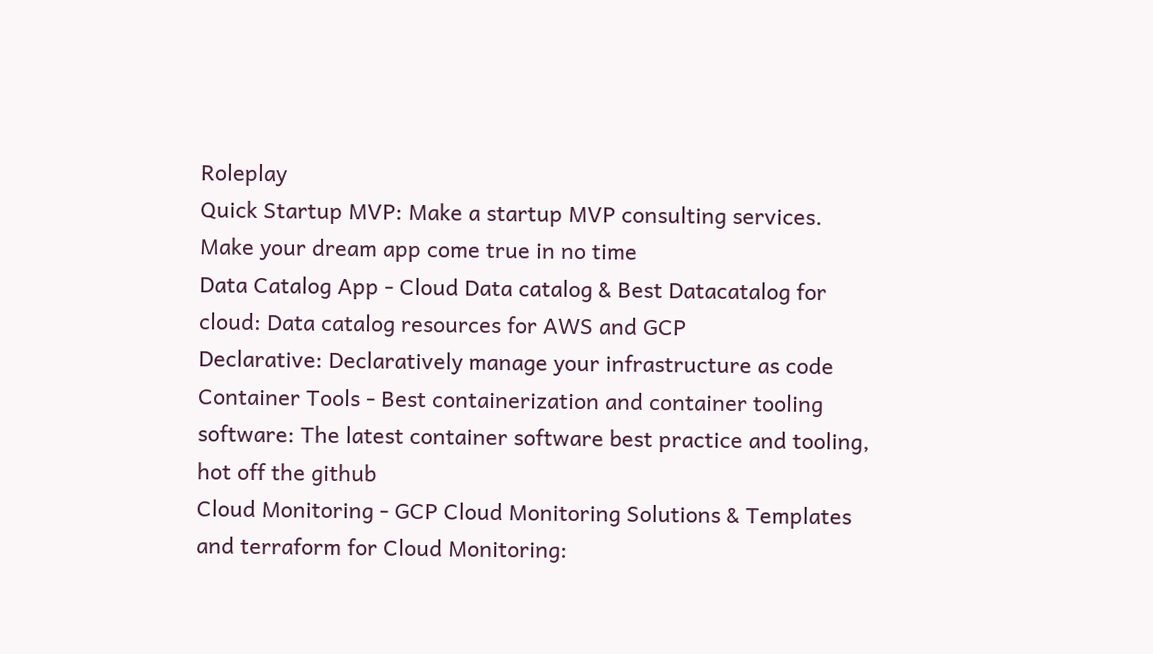Roleplay
Quick Startup MVP: Make a startup MVP consulting services. Make your dream app come true in no time
Data Catalog App - Cloud Data catalog & Best Datacatalog for cloud: Data catalog resources for AWS and GCP
Declarative: Declaratively manage your infrastructure as code
Container Tools - Best containerization and container tooling software: The latest container software best practice and tooling, hot off the github
Cloud Monitoring - GCP Cloud Monitoring Solutions & Templates and terraform for Cloud Monitoring: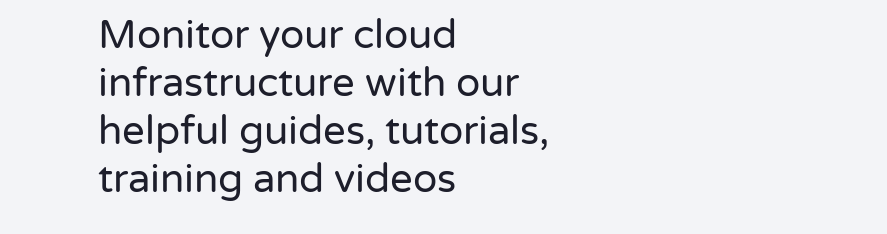Monitor your cloud infrastructure with our helpful guides, tutorials, training and videos